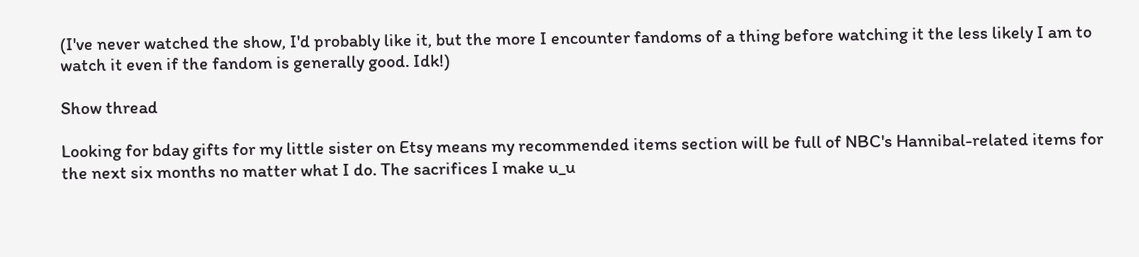(I've never watched the show, I'd probably like it, but the more I encounter fandoms of a thing before watching it the less likely I am to watch it even if the fandom is generally good. Idk!)

Show thread

Looking for bday gifts for my little sister on Etsy means my recommended items section will be full of NBC's Hannibal-related items for the next six months no matter what I do. The sacrifices I make u_u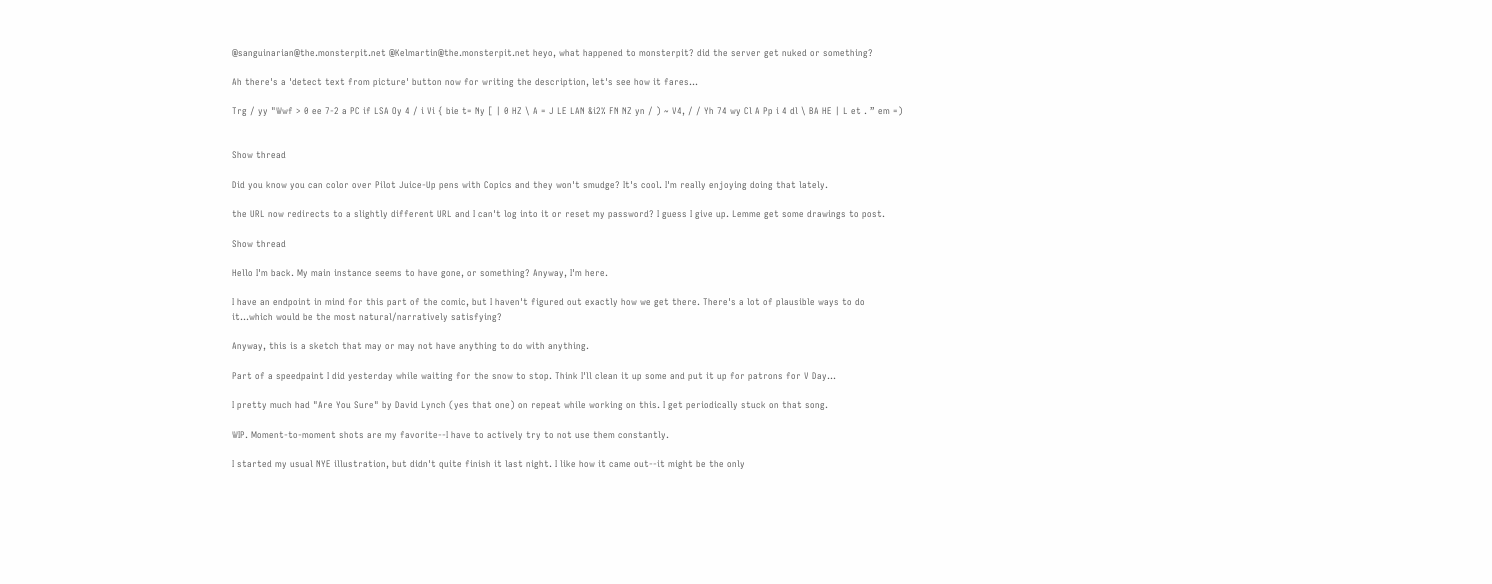@sanguinarian@the.monsterpit.net @Kelmartin@the.monsterpit.net heyo, what happened to monsterpit? did the server get nuked or something?

Ah there's a 'detect text from picture' button now for writing the description, let's see how it fares...

Trg / yy "Wwf > 0 ee 7-2 a PC if LSA Oy 4 / i Vi { bie t= Ny [ | 0 HZ \ A = J LE LAN &i2% FN NZ yn / ) ~ V4, / / Yh 74 wy Cl A Pp i 4 dl \ BA HE | L et . ” em =)


Show thread

Did you know you can color over Pilot Juice-Up pens with Copics and they won't smudge? It's cool. I'm really enjoying doing that lately.

the URL now redirects to a slightly different URL and I can't log into it or reset my password? I guess I give up. Lemme get some drawings to post.

Show thread

Hello I'm back. My main instance seems to have gone, or something? Anyway, I'm here.

I have an endpoint in mind for this part of the comic, but I haven't figured out exactly how we get there. There's a lot of plausible ways to do it...which would be the most natural/narratively satisfying?

Anyway, this is a sketch that may or may not have anything to do with anything.

Part of a speedpaint I did yesterday while waiting for the snow to stop. Think I'll clean it up some and put it up for patrons for V Day...

I pretty much had "Are You Sure" by David Lynch (yes that one) on repeat while working on this. I get periodically stuck on that song.

WIP. Moment-to-moment shots are my favorite--I have to actively try to not use them constantly.

I started my usual NYE illustration, but didn't quite finish it last night. I like how it came out--it might be the only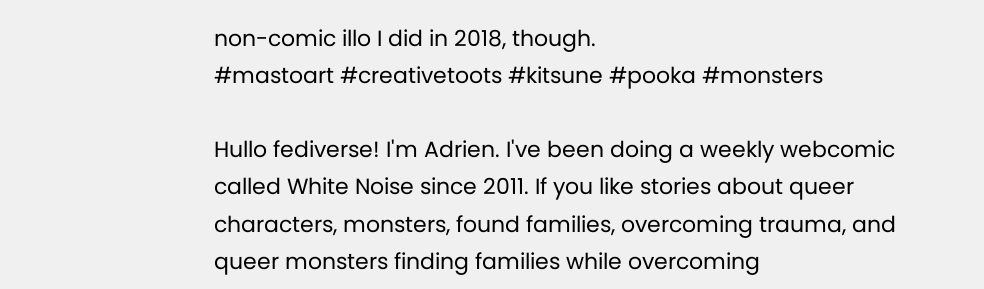non-comic illo I did in 2018, though.
#mastoart #creativetoots #kitsune #pooka #monsters

Hullo fediverse! I'm Adrien. I've been doing a weekly webcomic called White Noise since 2011. If you like stories about queer characters, monsters, found families, overcoming trauma, and queer monsters finding families while overcoming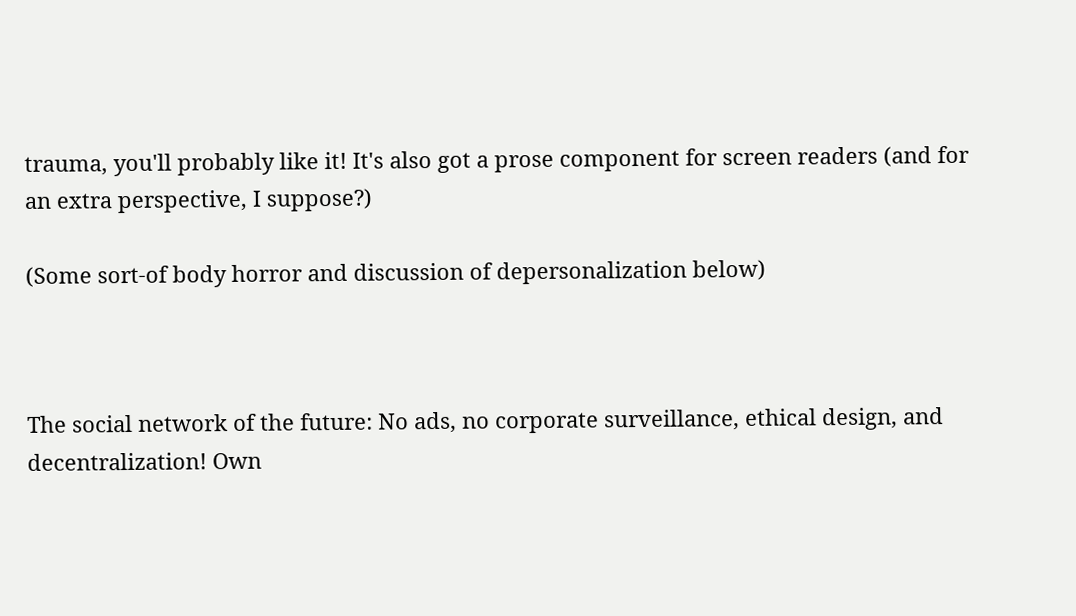trauma, you'll probably like it! It's also got a prose component for screen readers (and for an extra perspective, I suppose?)

(Some sort-of body horror and discussion of depersonalization below)



The social network of the future: No ads, no corporate surveillance, ethical design, and decentralization! Own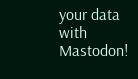your data with Mastodon!